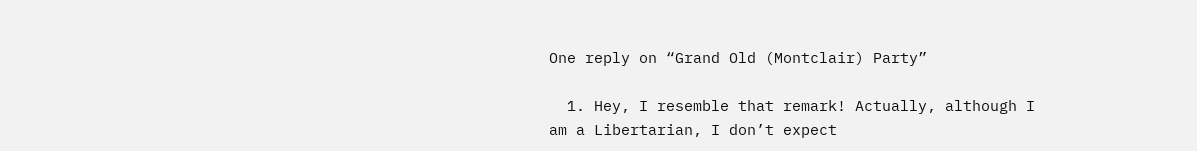One reply on “Grand Old (Montclair) Party”

  1. Hey, I resemble that remark! Actually, although I am a Libertarian, I don’t expect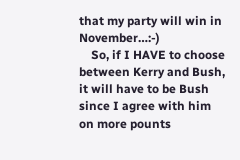that my party will win in November…:-)
    So, if I HAVE to choose between Kerry and Bush, it will have to be Bush since I agree with him on more pounts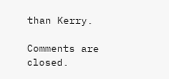than Kerry.

Comments are closed.